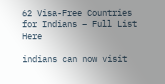62 Visa-Free Countries for Indians – Full List Here

indians can now visit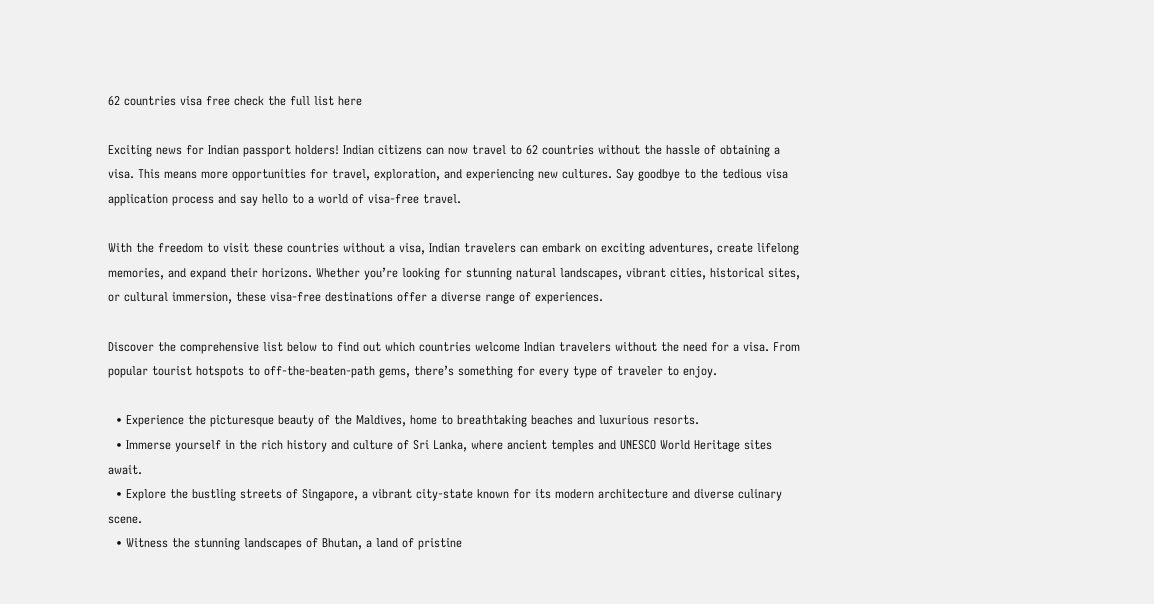62 countries visa free check the full list here

Exciting news for Indian passport holders! Indian citizens can now travel to 62 countries without the hassle of obtaining a visa. This means more opportunities for travel, exploration, and experiencing new cultures. Say goodbye to the tedious visa application process and say hello to a world of visa-free travel.

With the freedom to visit these countries without a visa, Indian travelers can embark on exciting adventures, create lifelong memories, and expand their horizons. Whether you’re looking for stunning natural landscapes, vibrant cities, historical sites, or cultural immersion, these visa-free destinations offer a diverse range of experiences.

Discover the comprehensive list below to find out which countries welcome Indian travelers without the need for a visa. From popular tourist hotspots to off-the-beaten-path gems, there’s something for every type of traveler to enjoy.

  • Experience the picturesque beauty of the Maldives, home to breathtaking beaches and luxurious resorts.
  • Immerse yourself in the rich history and culture of Sri Lanka, where ancient temples and UNESCO World Heritage sites await.
  • Explore the bustling streets of Singapore, a vibrant city-state known for its modern architecture and diverse culinary scene.
  • Witness the stunning landscapes of Bhutan, a land of pristine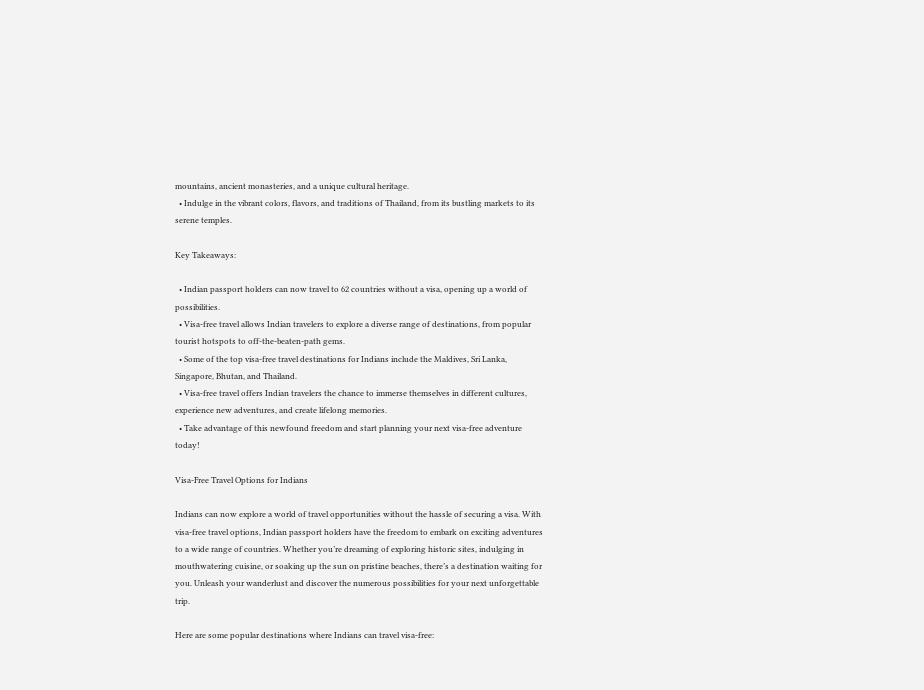mountains, ancient monasteries, and a unique cultural heritage.
  • Indulge in the vibrant colors, flavors, and traditions of Thailand, from its bustling markets to its serene temples.

Key Takeaways:

  • Indian passport holders can now travel to 62 countries without a visa, opening up a world of possibilities.
  • Visa-free travel allows Indian travelers to explore a diverse range of destinations, from popular tourist hotspots to off-the-beaten-path gems.
  • Some of the top visa-free travel destinations for Indians include the Maldives, Sri Lanka, Singapore, Bhutan, and Thailand.
  • Visa-free travel offers Indian travelers the chance to immerse themselves in different cultures, experience new adventures, and create lifelong memories.
  • Take advantage of this newfound freedom and start planning your next visa-free adventure today!

Visa-Free Travel Options for Indians

Indians can now explore a world of travel opportunities without the hassle of securing a visa. With visa-free travel options, Indian passport holders have the freedom to embark on exciting adventures to a wide range of countries. Whether you’re dreaming of exploring historic sites, indulging in mouthwatering cuisine, or soaking up the sun on pristine beaches, there’s a destination waiting for you. Unleash your wanderlust and discover the numerous possibilities for your next unforgettable trip.

Here are some popular destinations where Indians can travel visa-free: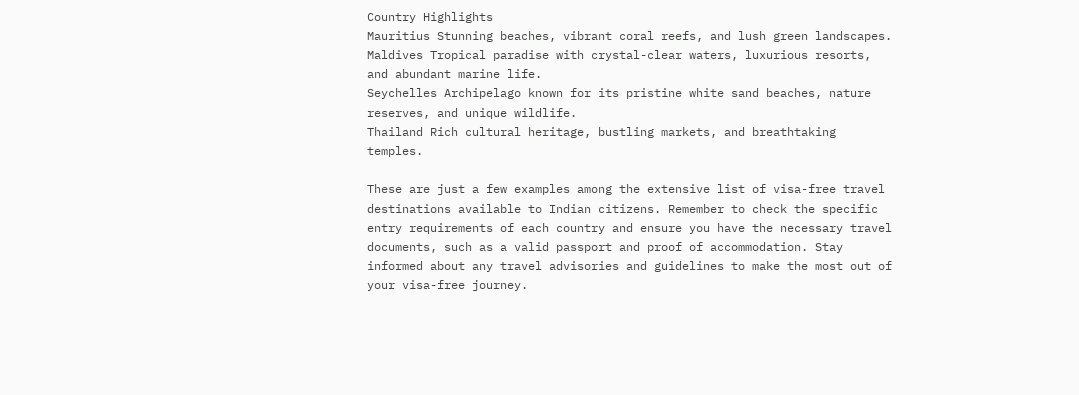Country Highlights
Mauritius Stunning beaches, vibrant coral reefs, and lush green landscapes.
Maldives Tropical paradise with crystal-clear waters, luxurious resorts, and abundant marine life.
Seychelles Archipelago known for its pristine white sand beaches, nature reserves, and unique wildlife.
Thailand Rich cultural heritage, bustling markets, and breathtaking temples.

These are just a few examples among the extensive list of visa-free travel destinations available to Indian citizens. Remember to check the specific entry requirements of each country and ensure you have the necessary travel documents, such as a valid passport and proof of accommodation. Stay informed about any travel advisories and guidelines to make the most out of your visa-free journey.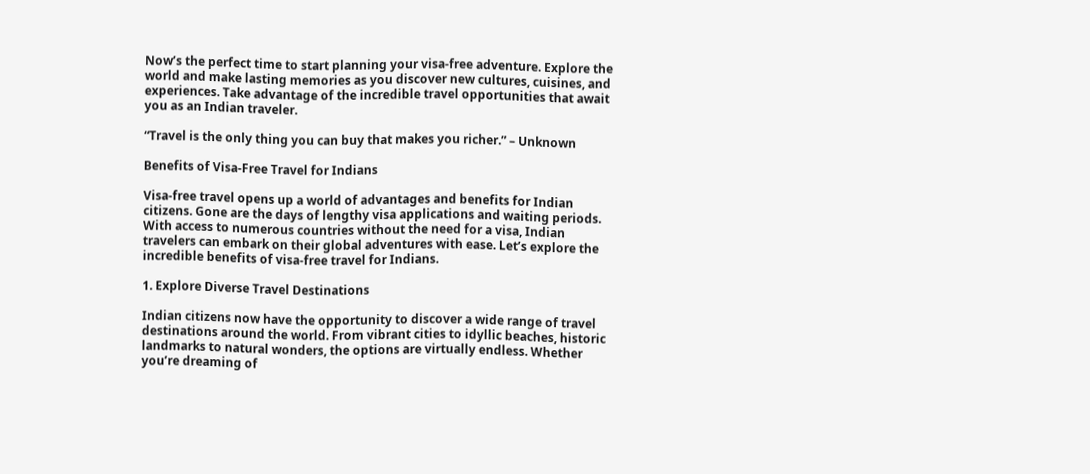Now’s the perfect time to start planning your visa-free adventure. Explore the world and make lasting memories as you discover new cultures, cuisines, and experiences. Take advantage of the incredible travel opportunities that await you as an Indian traveler.

“Travel is the only thing you can buy that makes you richer.” – Unknown

Benefits of Visa-Free Travel for Indians

Visa-free travel opens up a world of advantages and benefits for Indian citizens. Gone are the days of lengthy visa applications and waiting periods. With access to numerous countries without the need for a visa, Indian travelers can embark on their global adventures with ease. Let’s explore the incredible benefits of visa-free travel for Indians.

1. Explore Diverse Travel Destinations

Indian citizens now have the opportunity to discover a wide range of travel destinations around the world. From vibrant cities to idyllic beaches, historic landmarks to natural wonders, the options are virtually endless. Whether you’re dreaming of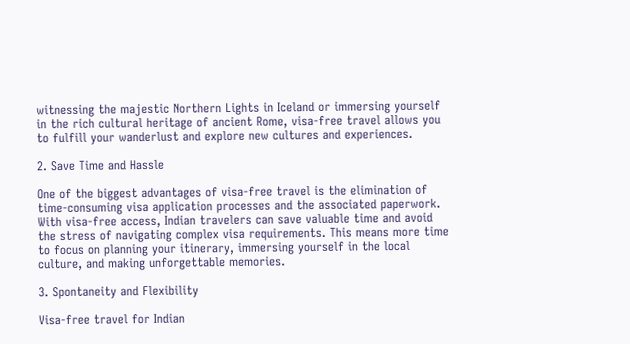witnessing the majestic Northern Lights in Iceland or immersing yourself in the rich cultural heritage of ancient Rome, visa-free travel allows you to fulfill your wanderlust and explore new cultures and experiences.

2. Save Time and Hassle

One of the biggest advantages of visa-free travel is the elimination of time-consuming visa application processes and the associated paperwork. With visa-free access, Indian travelers can save valuable time and avoid the stress of navigating complex visa requirements. This means more time to focus on planning your itinerary, immersing yourself in the local culture, and making unforgettable memories.

3. Spontaneity and Flexibility

Visa-free travel for Indian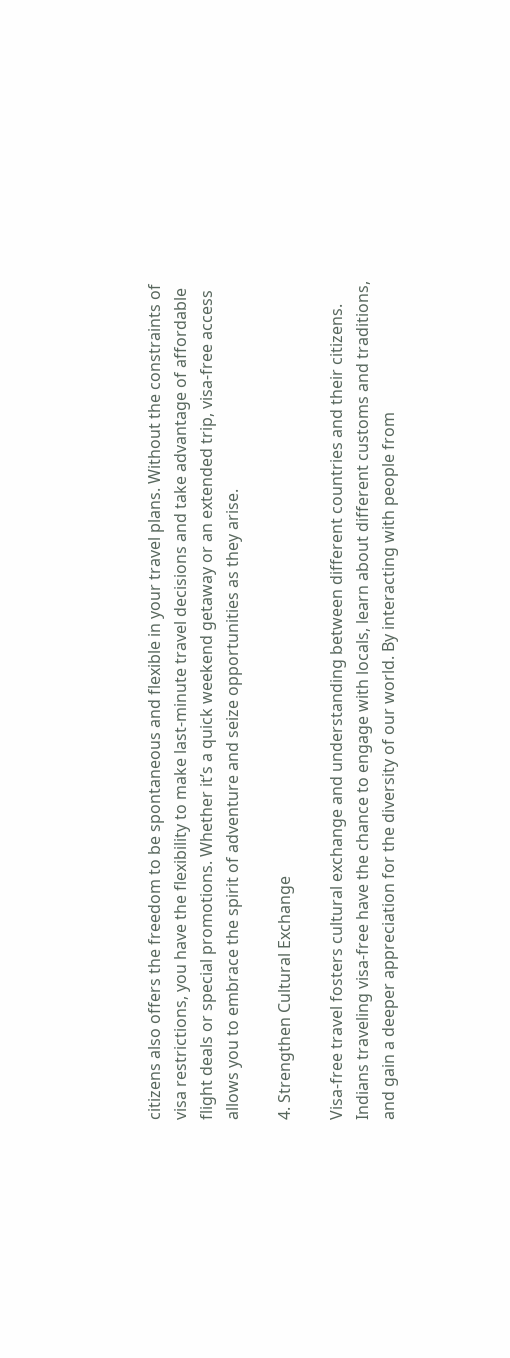citizens also offers the freedom to be spontaneous and flexible in your travel plans. Without the constraints of visa restrictions, you have the flexibility to make last-minute travel decisions and take advantage of affordable flight deals or special promotions. Whether it’s a quick weekend getaway or an extended trip, visa-free access allows you to embrace the spirit of adventure and seize opportunities as they arise.

4. Strengthen Cultural Exchange

Visa-free travel fosters cultural exchange and understanding between different countries and their citizens. Indians traveling visa-free have the chance to engage with locals, learn about different customs and traditions, and gain a deeper appreciation for the diversity of our world. By interacting with people from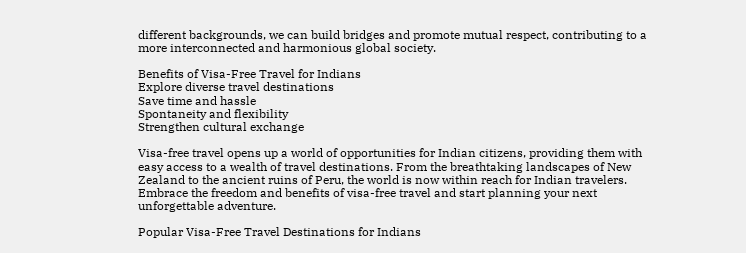different backgrounds, we can build bridges and promote mutual respect, contributing to a more interconnected and harmonious global society.

Benefits of Visa-Free Travel for Indians
Explore diverse travel destinations
Save time and hassle
Spontaneity and flexibility
Strengthen cultural exchange

Visa-free travel opens up a world of opportunities for Indian citizens, providing them with easy access to a wealth of travel destinations. From the breathtaking landscapes of New Zealand to the ancient ruins of Peru, the world is now within reach for Indian travelers. Embrace the freedom and benefits of visa-free travel and start planning your next unforgettable adventure.

Popular Visa-Free Travel Destinations for Indians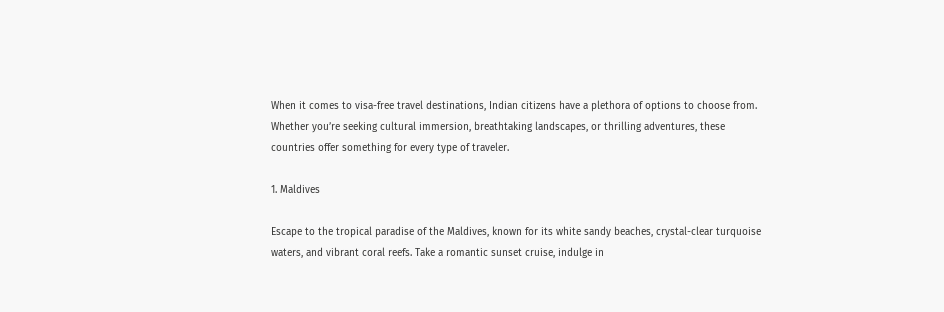When it comes to visa-free travel destinations, Indian citizens have a plethora of options to choose from. Whether you’re seeking cultural immersion, breathtaking landscapes, or thrilling adventures, these countries offer something for every type of traveler.

1. Maldives

Escape to the tropical paradise of the Maldives, known for its white sandy beaches, crystal-clear turquoise waters, and vibrant coral reefs. Take a romantic sunset cruise, indulge in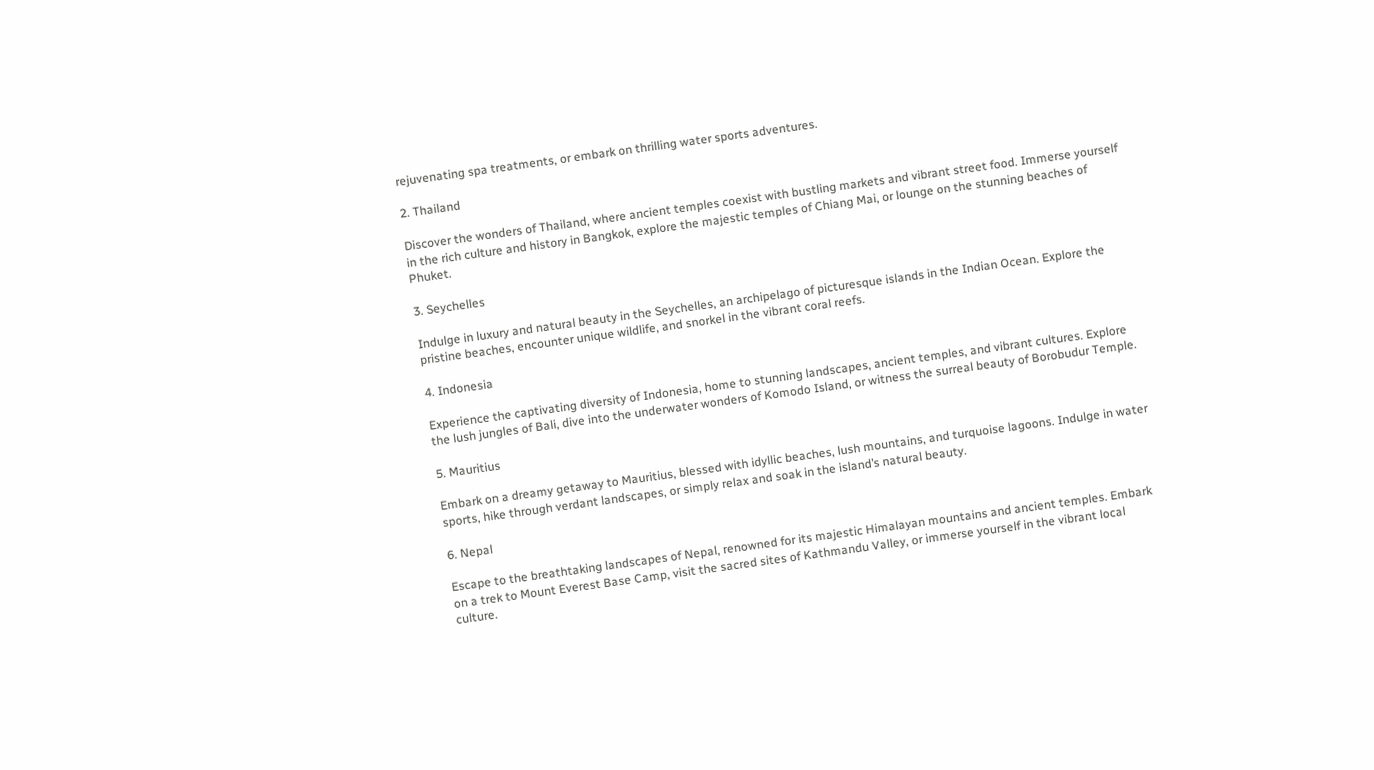rejuvenating spa treatments, or embark on thrilling water sports adventures.

2. Thailand

Discover the wonders of Thailand, where ancient temples coexist with bustling markets and vibrant street food. Immerse yourself in the rich culture and history in Bangkok, explore the majestic temples of Chiang Mai, or lounge on the stunning beaches of Phuket.

3. Seychelles

Indulge in luxury and natural beauty in the Seychelles, an archipelago of picturesque islands in the Indian Ocean. Explore the pristine beaches, encounter unique wildlife, and snorkel in the vibrant coral reefs.

4. Indonesia

Experience the captivating diversity of Indonesia, home to stunning landscapes, ancient temples, and vibrant cultures. Explore the lush jungles of Bali, dive into the underwater wonders of Komodo Island, or witness the surreal beauty of Borobudur Temple.

5. Mauritius

Embark on a dreamy getaway to Mauritius, blessed with idyllic beaches, lush mountains, and turquoise lagoons. Indulge in water sports, hike through verdant landscapes, or simply relax and soak in the island’s natural beauty.

6. Nepal

Escape to the breathtaking landscapes of Nepal, renowned for its majestic Himalayan mountains and ancient temples. Embark on a trek to Mount Everest Base Camp, visit the sacred sites of Kathmandu Valley, or immerse yourself in the vibrant local culture.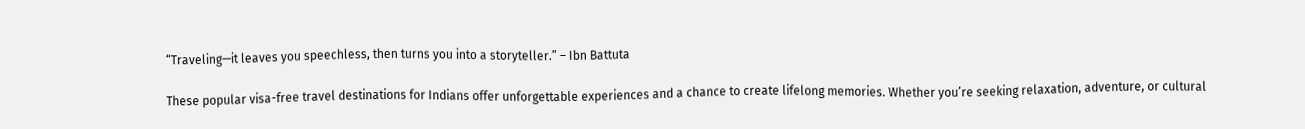“Traveling—it leaves you speechless, then turns you into a storyteller.” – Ibn Battuta

These popular visa-free travel destinations for Indians offer unforgettable experiences and a chance to create lifelong memories. Whether you’re seeking relaxation, adventure, or cultural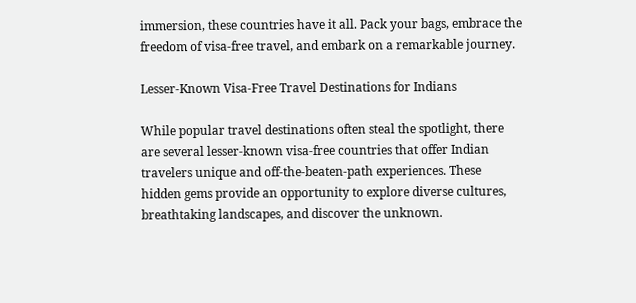immersion, these countries have it all. Pack your bags, embrace the freedom of visa-free travel, and embark on a remarkable journey.

Lesser-Known Visa-Free Travel Destinations for Indians

While popular travel destinations often steal the spotlight, there are several lesser-known visa-free countries that offer Indian travelers unique and off-the-beaten-path experiences. These hidden gems provide an opportunity to explore diverse cultures, breathtaking landscapes, and discover the unknown.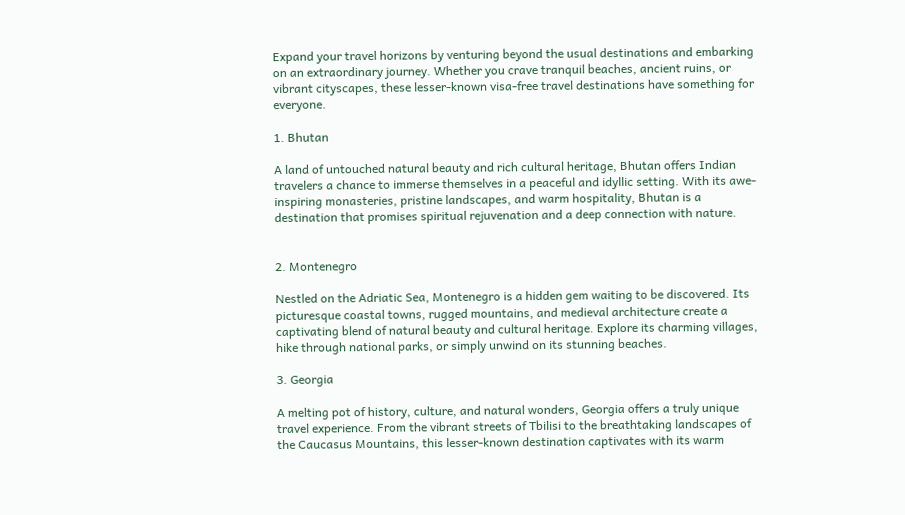Expand your travel horizons by venturing beyond the usual destinations and embarking on an extraordinary journey. Whether you crave tranquil beaches, ancient ruins, or vibrant cityscapes, these lesser-known visa-free travel destinations have something for everyone.

1. Bhutan

A land of untouched natural beauty and rich cultural heritage, Bhutan offers Indian travelers a chance to immerse themselves in a peaceful and idyllic setting. With its awe-inspiring monasteries, pristine landscapes, and warm hospitality, Bhutan is a destination that promises spiritual rejuvenation and a deep connection with nature.


2. Montenegro

Nestled on the Adriatic Sea, Montenegro is a hidden gem waiting to be discovered. Its picturesque coastal towns, rugged mountains, and medieval architecture create a captivating blend of natural beauty and cultural heritage. Explore its charming villages, hike through national parks, or simply unwind on its stunning beaches.

3. Georgia

A melting pot of history, culture, and natural wonders, Georgia offers a truly unique travel experience. From the vibrant streets of Tbilisi to the breathtaking landscapes of the Caucasus Mountains, this lesser-known destination captivates with its warm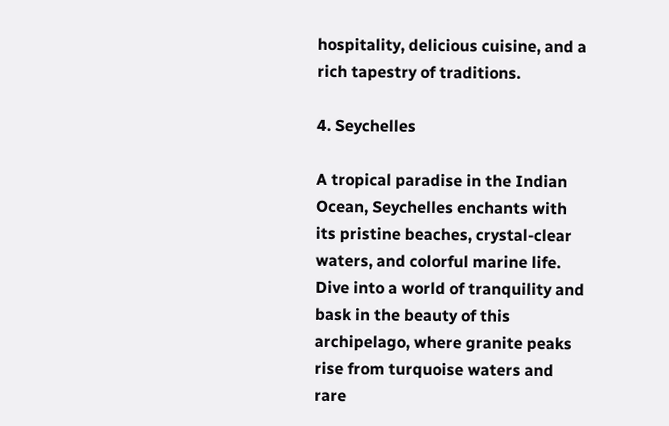hospitality, delicious cuisine, and a rich tapestry of traditions.

4. Seychelles

A tropical paradise in the Indian Ocean, Seychelles enchants with its pristine beaches, crystal-clear waters, and colorful marine life. Dive into a world of tranquility and bask in the beauty of this archipelago, where granite peaks rise from turquoise waters and rare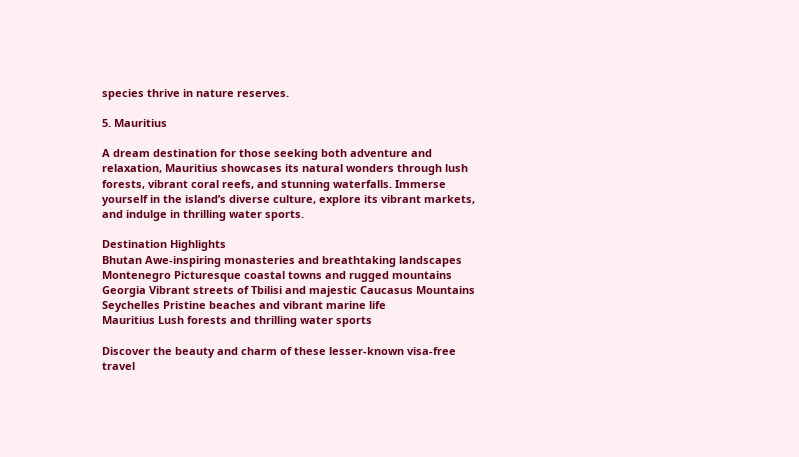species thrive in nature reserves.

5. Mauritius

A dream destination for those seeking both adventure and relaxation, Mauritius showcases its natural wonders through lush forests, vibrant coral reefs, and stunning waterfalls. Immerse yourself in the island’s diverse culture, explore its vibrant markets, and indulge in thrilling water sports.

Destination Highlights
Bhutan Awe-inspiring monasteries and breathtaking landscapes
Montenegro Picturesque coastal towns and rugged mountains
Georgia Vibrant streets of Tbilisi and majestic Caucasus Mountains
Seychelles Pristine beaches and vibrant marine life
Mauritius Lush forests and thrilling water sports

Discover the beauty and charm of these lesser-known visa-free travel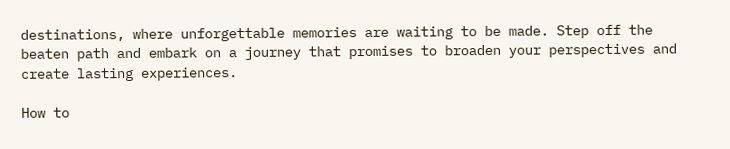destinations, where unforgettable memories are waiting to be made. Step off the beaten path and embark on a journey that promises to broaden your perspectives and create lasting experiences.

How to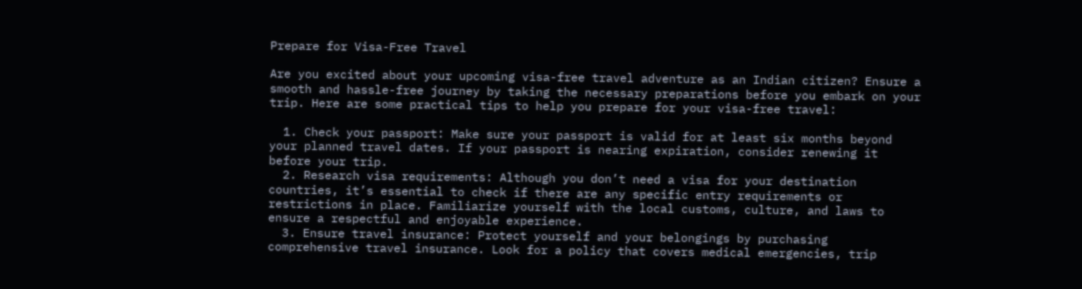Prepare for Visa-Free Travel

Are you excited about your upcoming visa-free travel adventure as an Indian citizen? Ensure a smooth and hassle-free journey by taking the necessary preparations before you embark on your trip. Here are some practical tips to help you prepare for your visa-free travel:

  1. Check your passport: Make sure your passport is valid for at least six months beyond your planned travel dates. If your passport is nearing expiration, consider renewing it before your trip.
  2. Research visa requirements: Although you don’t need a visa for your destination countries, it’s essential to check if there are any specific entry requirements or restrictions in place. Familiarize yourself with the local customs, culture, and laws to ensure a respectful and enjoyable experience.
  3. Ensure travel insurance: Protect yourself and your belongings by purchasing comprehensive travel insurance. Look for a policy that covers medical emergencies, trip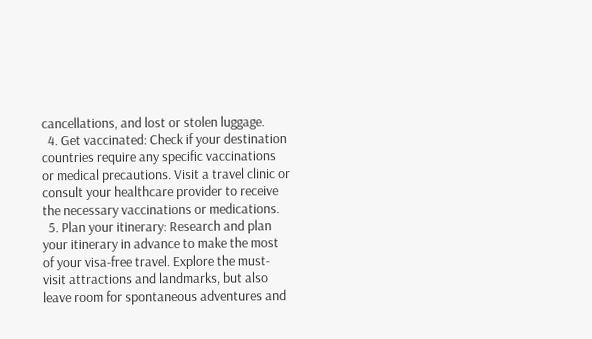cancellations, and lost or stolen luggage.
  4. Get vaccinated: Check if your destination countries require any specific vaccinations or medical precautions. Visit a travel clinic or consult your healthcare provider to receive the necessary vaccinations or medications.
  5. Plan your itinerary: Research and plan your itinerary in advance to make the most of your visa-free travel. Explore the must-visit attractions and landmarks, but also leave room for spontaneous adventures and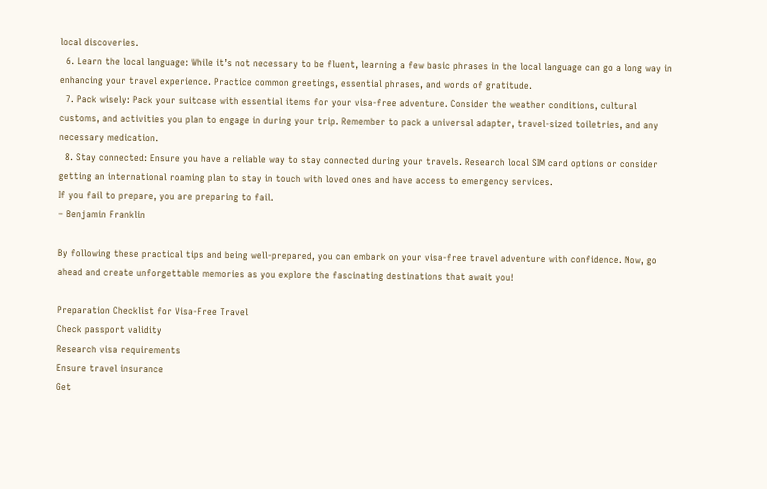local discoveries.
  6. Learn the local language: While it’s not necessary to be fluent, learning a few basic phrases in the local language can go a long way in enhancing your travel experience. Practice common greetings, essential phrases, and words of gratitude.
  7. Pack wisely: Pack your suitcase with essential items for your visa-free adventure. Consider the weather conditions, cultural customs, and activities you plan to engage in during your trip. Remember to pack a universal adapter, travel-sized toiletries, and any necessary medication.
  8. Stay connected: Ensure you have a reliable way to stay connected during your travels. Research local SIM card options or consider getting an international roaming plan to stay in touch with loved ones and have access to emergency services.
If you fail to prepare, you are preparing to fail.
– Benjamin Franklin

By following these practical tips and being well-prepared, you can embark on your visa-free travel adventure with confidence. Now, go ahead and create unforgettable memories as you explore the fascinating destinations that await you!

Preparation Checklist for Visa-Free Travel
Check passport validity
Research visa requirements
Ensure travel insurance
Get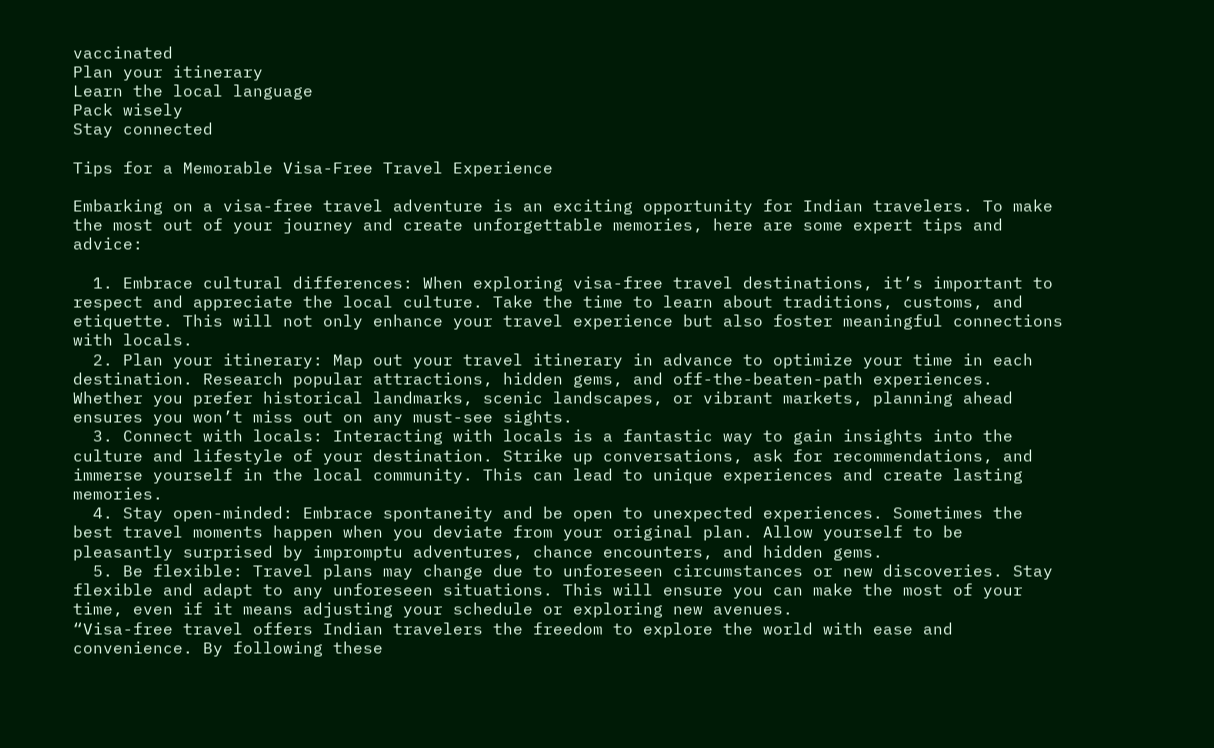vaccinated
Plan your itinerary
Learn the local language
Pack wisely
Stay connected

Tips for a Memorable Visa-Free Travel Experience

Embarking on a visa-free travel adventure is an exciting opportunity for Indian travelers. To make the most out of your journey and create unforgettable memories, here are some expert tips and advice:

  1. Embrace cultural differences: When exploring visa-free travel destinations, it’s important to respect and appreciate the local culture. Take the time to learn about traditions, customs, and etiquette. This will not only enhance your travel experience but also foster meaningful connections with locals.
  2. Plan your itinerary: Map out your travel itinerary in advance to optimize your time in each destination. Research popular attractions, hidden gems, and off-the-beaten-path experiences. Whether you prefer historical landmarks, scenic landscapes, or vibrant markets, planning ahead ensures you won’t miss out on any must-see sights.
  3. Connect with locals: Interacting with locals is a fantastic way to gain insights into the culture and lifestyle of your destination. Strike up conversations, ask for recommendations, and immerse yourself in the local community. This can lead to unique experiences and create lasting memories.
  4. Stay open-minded: Embrace spontaneity and be open to unexpected experiences. Sometimes the best travel moments happen when you deviate from your original plan. Allow yourself to be pleasantly surprised by impromptu adventures, chance encounters, and hidden gems.
  5. Be flexible: Travel plans may change due to unforeseen circumstances or new discoveries. Stay flexible and adapt to any unforeseen situations. This will ensure you can make the most of your time, even if it means adjusting your schedule or exploring new avenues.
“Visa-free travel offers Indian travelers the freedom to explore the world with ease and convenience. By following these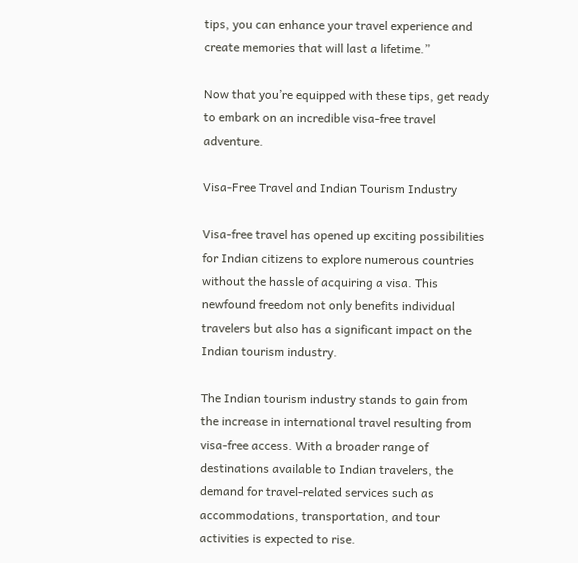tips, you can enhance your travel experience and create memories that will last a lifetime.”

Now that you’re equipped with these tips, get ready to embark on an incredible visa-free travel adventure.

Visa-Free Travel and Indian Tourism Industry

Visa-free travel has opened up exciting possibilities for Indian citizens to explore numerous countries without the hassle of acquiring a visa. This newfound freedom not only benefits individual travelers but also has a significant impact on the Indian tourism industry.

The Indian tourism industry stands to gain from the increase in international travel resulting from visa-free access. With a broader range of destinations available to Indian travelers, the demand for travel-related services such as accommodations, transportation, and tour activities is expected to rise.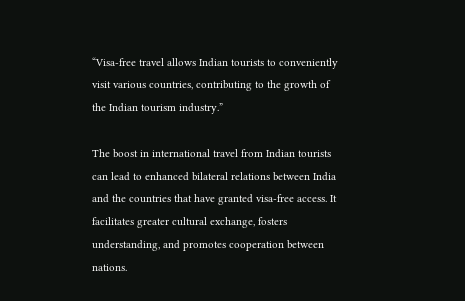“Visa-free travel allows Indian tourists to conveniently visit various countries, contributing to the growth of the Indian tourism industry.”

The boost in international travel from Indian tourists can lead to enhanced bilateral relations between India and the countries that have granted visa-free access. It facilitates greater cultural exchange, fosters understanding, and promotes cooperation between nations.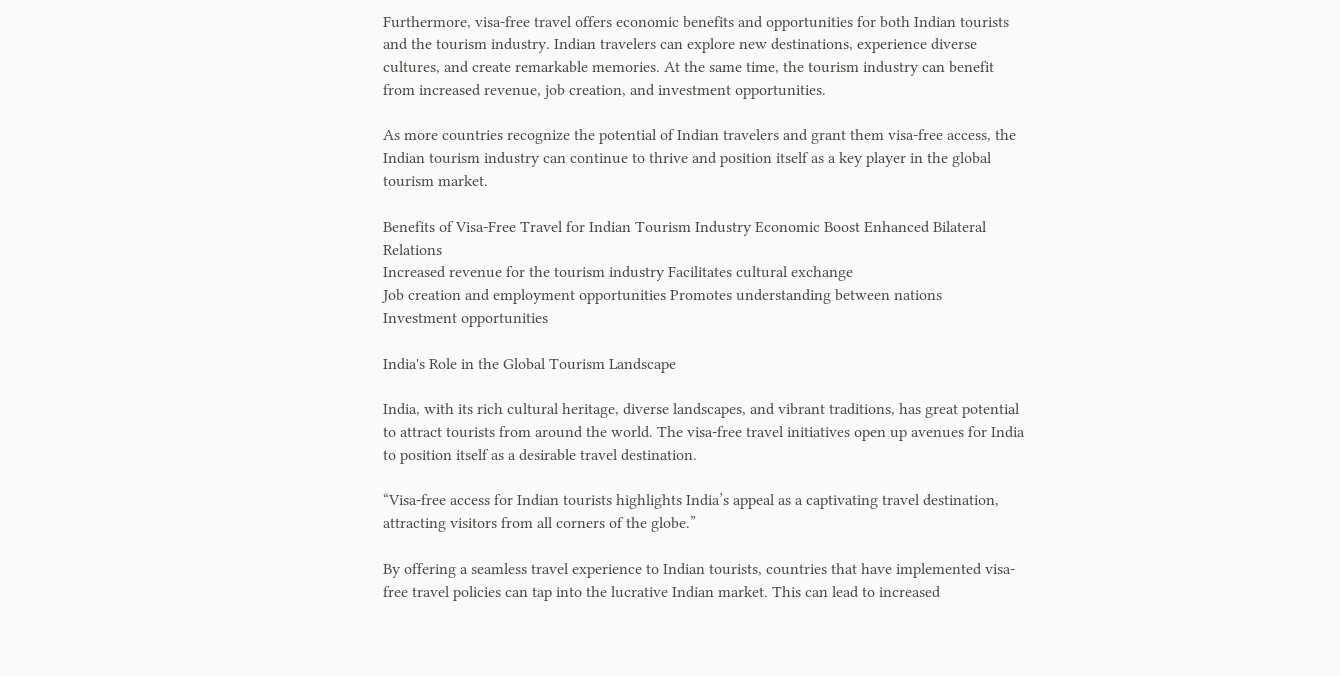Furthermore, visa-free travel offers economic benefits and opportunities for both Indian tourists and the tourism industry. Indian travelers can explore new destinations, experience diverse cultures, and create remarkable memories. At the same time, the tourism industry can benefit from increased revenue, job creation, and investment opportunities.

As more countries recognize the potential of Indian travelers and grant them visa-free access, the Indian tourism industry can continue to thrive and position itself as a key player in the global tourism market.

Benefits of Visa-Free Travel for Indian Tourism Industry Economic Boost Enhanced Bilateral Relations
Increased revenue for the tourism industry Facilitates cultural exchange
Job creation and employment opportunities Promotes understanding between nations
Investment opportunities

India's Role in the Global Tourism Landscape

India, with its rich cultural heritage, diverse landscapes, and vibrant traditions, has great potential to attract tourists from around the world. The visa-free travel initiatives open up avenues for India to position itself as a desirable travel destination.

“Visa-free access for Indian tourists highlights India’s appeal as a captivating travel destination, attracting visitors from all corners of the globe.”

By offering a seamless travel experience to Indian tourists, countries that have implemented visa-free travel policies can tap into the lucrative Indian market. This can lead to increased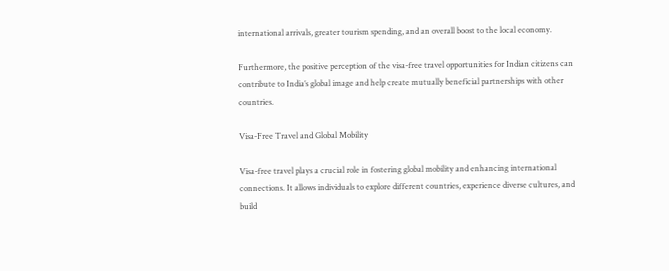international arrivals, greater tourism spending, and an overall boost to the local economy.

Furthermore, the positive perception of the visa-free travel opportunities for Indian citizens can contribute to India’s global image and help create mutually beneficial partnerships with other countries.

Visa-Free Travel and Global Mobility

Visa-free travel plays a crucial role in fostering global mobility and enhancing international connections. It allows individuals to explore different countries, experience diverse cultures, and build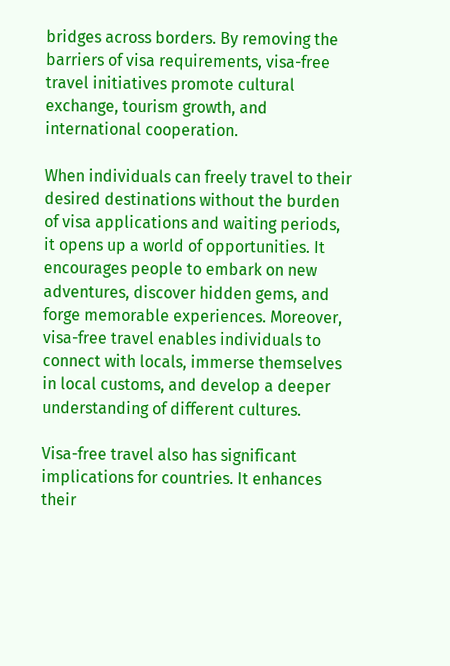bridges across borders. By removing the barriers of visa requirements, visa-free travel initiatives promote cultural exchange, tourism growth, and international cooperation.

When individuals can freely travel to their desired destinations without the burden of visa applications and waiting periods, it opens up a world of opportunities. It encourages people to embark on new adventures, discover hidden gems, and forge memorable experiences. Moreover, visa-free travel enables individuals to connect with locals, immerse themselves in local customs, and develop a deeper understanding of different cultures.

Visa-free travel also has significant implications for countries. It enhances their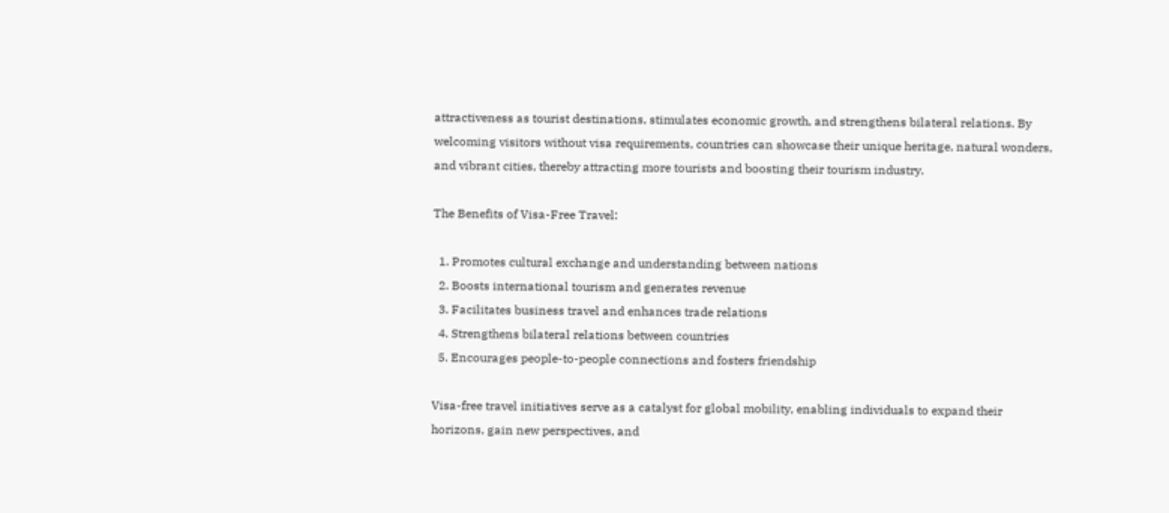attractiveness as tourist destinations, stimulates economic growth, and strengthens bilateral relations. By welcoming visitors without visa requirements, countries can showcase their unique heritage, natural wonders, and vibrant cities, thereby attracting more tourists and boosting their tourism industry.

The Benefits of Visa-Free Travel:

  1. Promotes cultural exchange and understanding between nations
  2. Boosts international tourism and generates revenue
  3. Facilitates business travel and enhances trade relations
  4. Strengthens bilateral relations between countries
  5. Encourages people-to-people connections and fosters friendship

Visa-free travel initiatives serve as a catalyst for global mobility, enabling individuals to expand their horizons, gain new perspectives, and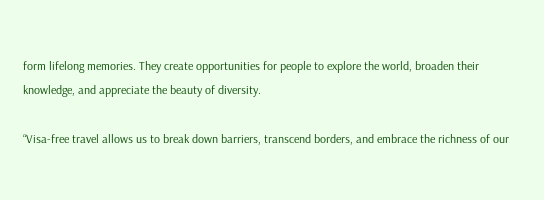form lifelong memories. They create opportunities for people to explore the world, broaden their knowledge, and appreciate the beauty of diversity.

“Visa-free travel allows us to break down barriers, transcend borders, and embrace the richness of our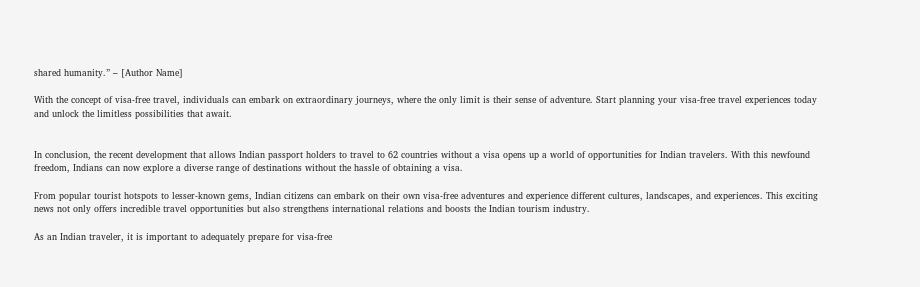shared humanity.” – [Author Name]

With the concept of visa-free travel, individuals can embark on extraordinary journeys, where the only limit is their sense of adventure. Start planning your visa-free travel experiences today and unlock the limitless possibilities that await.


In conclusion, the recent development that allows Indian passport holders to travel to 62 countries without a visa opens up a world of opportunities for Indian travelers. With this newfound freedom, Indians can now explore a diverse range of destinations without the hassle of obtaining a visa.

From popular tourist hotspots to lesser-known gems, Indian citizens can embark on their own visa-free adventures and experience different cultures, landscapes, and experiences. This exciting news not only offers incredible travel opportunities but also strengthens international relations and boosts the Indian tourism industry.

As an Indian traveler, it is important to adequately prepare for visa-free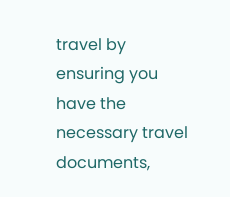travel by ensuring you have the necessary travel documents,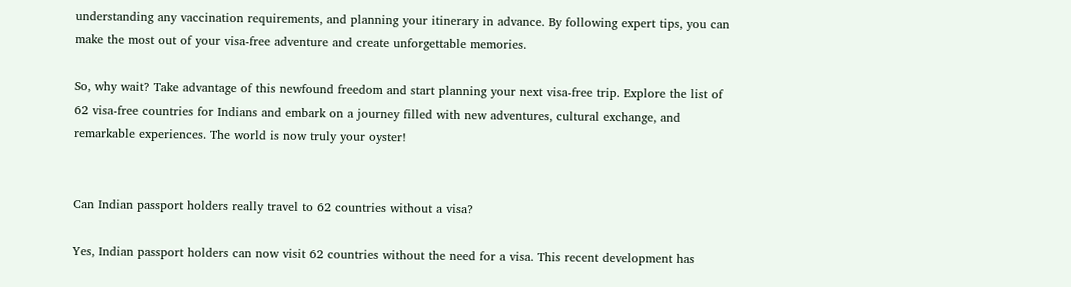understanding any vaccination requirements, and planning your itinerary in advance. By following expert tips, you can make the most out of your visa-free adventure and create unforgettable memories.

So, why wait? Take advantage of this newfound freedom and start planning your next visa-free trip. Explore the list of 62 visa-free countries for Indians and embark on a journey filled with new adventures, cultural exchange, and remarkable experiences. The world is now truly your oyster!


Can Indian passport holders really travel to 62 countries without a visa?

Yes, Indian passport holders can now visit 62 countries without the need for a visa. This recent development has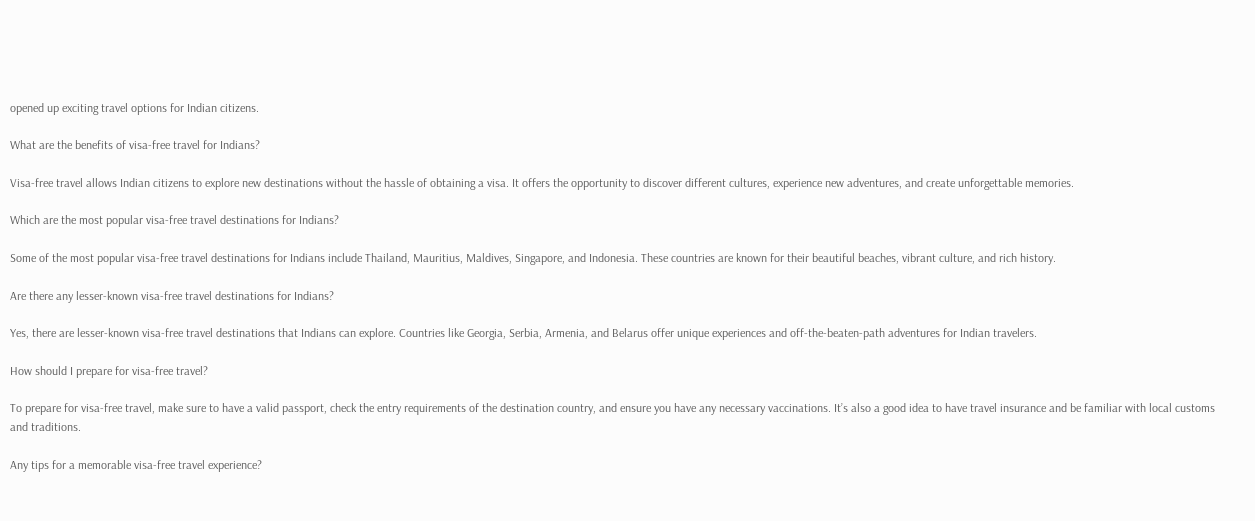opened up exciting travel options for Indian citizens.

What are the benefits of visa-free travel for Indians?

Visa-free travel allows Indian citizens to explore new destinations without the hassle of obtaining a visa. It offers the opportunity to discover different cultures, experience new adventures, and create unforgettable memories.

Which are the most popular visa-free travel destinations for Indians?

Some of the most popular visa-free travel destinations for Indians include Thailand, Mauritius, Maldives, Singapore, and Indonesia. These countries are known for their beautiful beaches, vibrant culture, and rich history.

Are there any lesser-known visa-free travel destinations for Indians?

Yes, there are lesser-known visa-free travel destinations that Indians can explore. Countries like Georgia, Serbia, Armenia, and Belarus offer unique experiences and off-the-beaten-path adventures for Indian travelers.

How should I prepare for visa-free travel?

To prepare for visa-free travel, make sure to have a valid passport, check the entry requirements of the destination country, and ensure you have any necessary vaccinations. It’s also a good idea to have travel insurance and be familiar with local customs and traditions.

Any tips for a memorable visa-free travel experience?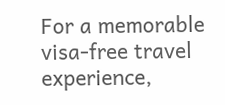For a memorable visa-free travel experience,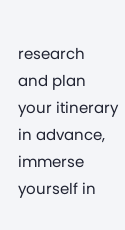research and plan your itinerary in advance, immerse yourself in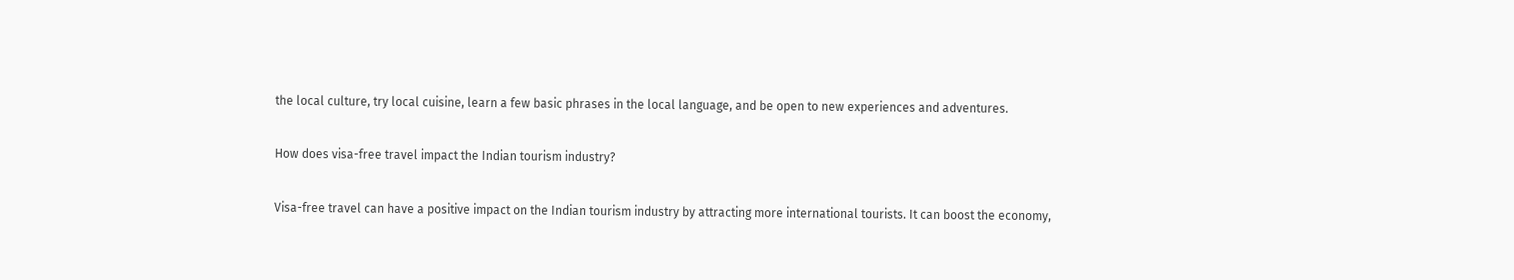the local culture, try local cuisine, learn a few basic phrases in the local language, and be open to new experiences and adventures.

How does visa-free travel impact the Indian tourism industry?

Visa-free travel can have a positive impact on the Indian tourism industry by attracting more international tourists. It can boost the economy,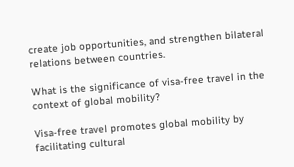create job opportunities, and strengthen bilateral relations between countries.

What is the significance of visa-free travel in the context of global mobility?

Visa-free travel promotes global mobility by facilitating cultural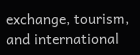exchange, tourism, and international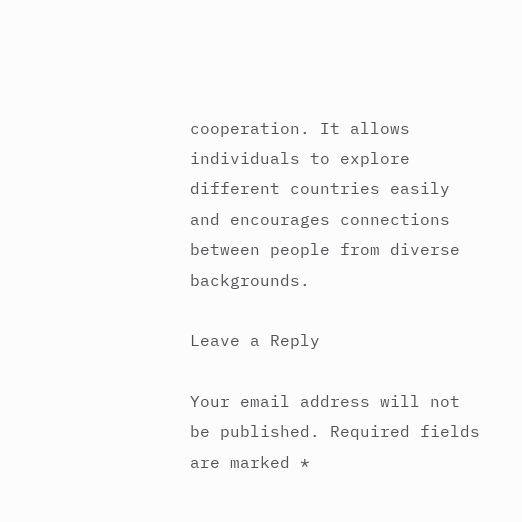cooperation. It allows individuals to explore different countries easily and encourages connections between people from diverse backgrounds.

Leave a Reply

Your email address will not be published. Required fields are marked *